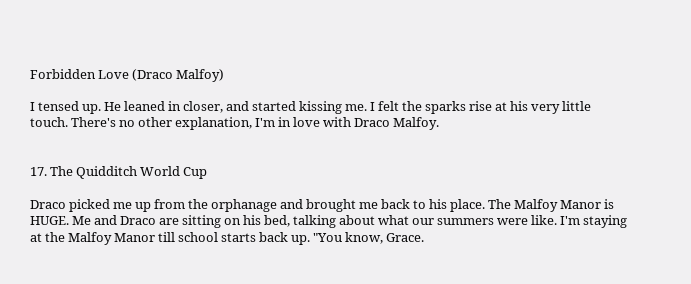Forbidden Love (Draco Malfoy)

I tensed up. He leaned in closer, and started kissing me. I felt the sparks rise at his very little touch. There's no other explanation, I'm in love with Draco Malfoy.


17. The Quidditch World Cup

Draco picked me up from the orphanage and brought me back to his place. The Malfoy Manor is HUGE. Me and Draco are sitting on his bed, talking about what our summers were like. I'm staying at the Malfoy Manor till school starts back up. "You know, Grace.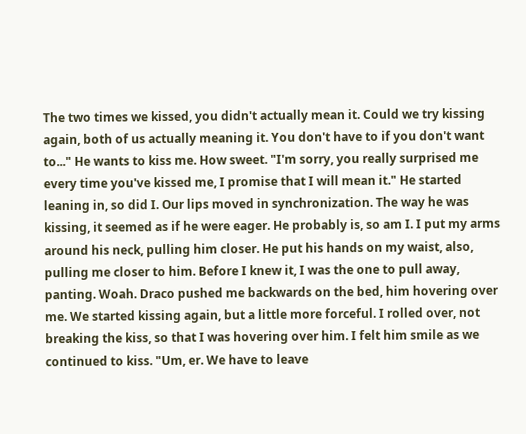The two times we kissed, you didn't actually mean it. Could we try kissing again, both of us actually meaning it. You don't have to if you don't want to..." He wants to kiss me. How sweet. "I'm sorry, you really surprised me every time you've kissed me, I promise that I will mean it." He started leaning in, so did I. Our lips moved in synchronization. The way he was kissing, it seemed as if he were eager. He probably is, so am I. I put my arms around his neck, pulling him closer. He put his hands on my waist, also, pulling me closer to him. Before I knew it, I was the one to pull away, panting. Woah. Draco pushed me backwards on the bed, him hovering over me. We started kissing again, but a little more forceful. I rolled over, not breaking the kiss, so that I was hovering over him. I felt him smile as we continued to kiss. "Um, er. We have to leave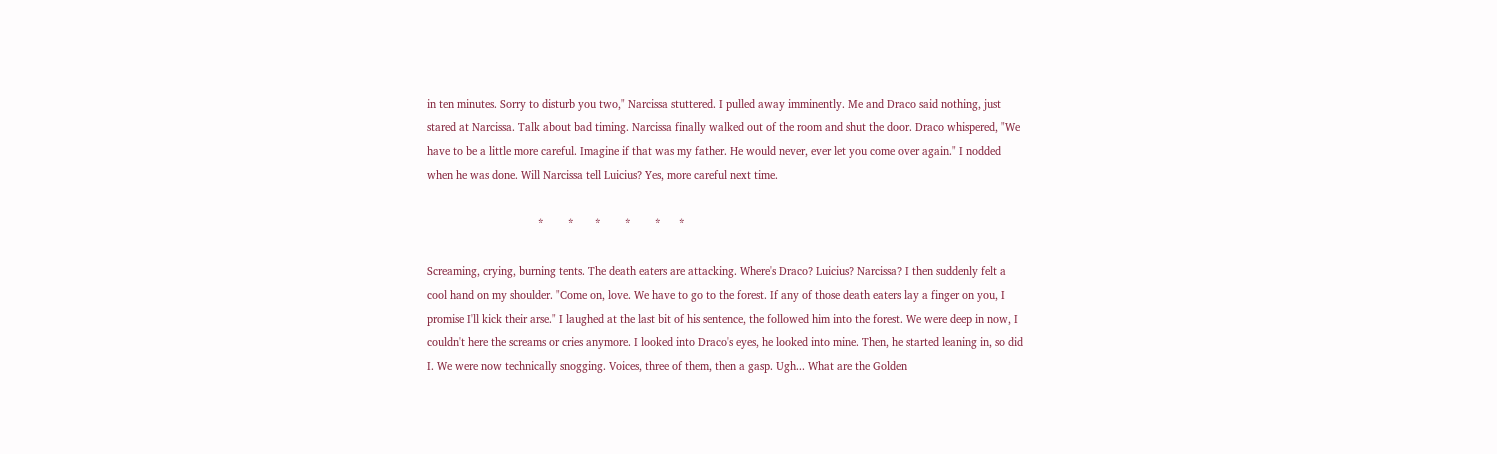in ten minutes. Sorry to disturb you two," Narcissa stuttered. I pulled away imminently. Me and Draco said nothing, just stared at Narcissa. Talk about bad timing. Narcissa finally walked out of the room and shut the door. Draco whispered, "We have to be a little more careful. Imagine if that was my father. He would never, ever let you come over again." I nodded when he was done. Will Narcissa tell Luicius? Yes, more careful next time.

                                     *        *       *        *        *      *

Screaming, crying, burning tents. The death eaters are attacking. Where's Draco? Luicius? Narcissa? I then suddenly felt a cool hand on my shoulder. "Come on, love. We have to go to the forest. If any of those death eaters lay a finger on you, I promise I'll kick their arse." I laughed at the last bit of his sentence, the followed him into the forest. We were deep in now, I couldn't here the screams or cries anymore. I looked into Draco's eyes, he looked into mine. Then, he started leaning in, so did I. We were now technically snogging. Voices, three of them, then a gasp. Ugh... What are the Golden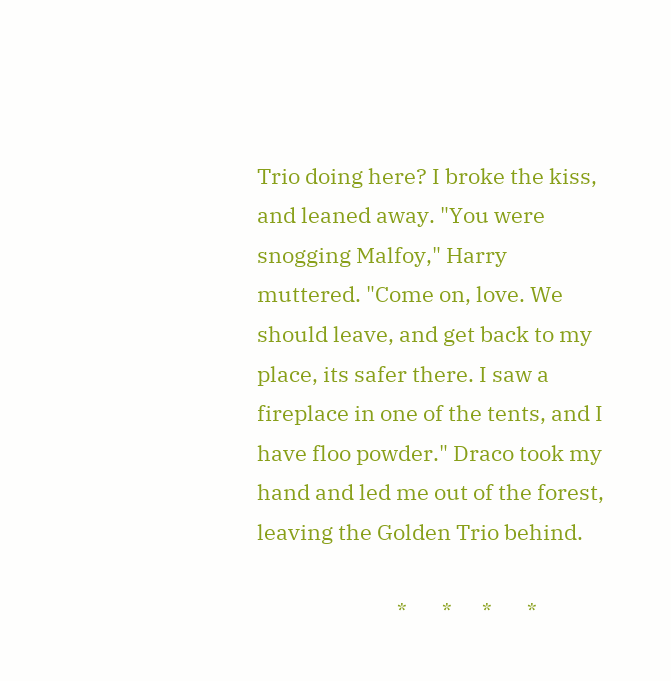Trio doing here? I broke the kiss, and leaned away. "You were snogging Malfoy," Harry muttered. "Come on, love. We should leave, and get back to my place, its safer there. I saw a fireplace in one of the tents, and I have floo powder." Draco took my hand and led me out of the forest, leaving the Golden Trio behind.

                            *       *      *       *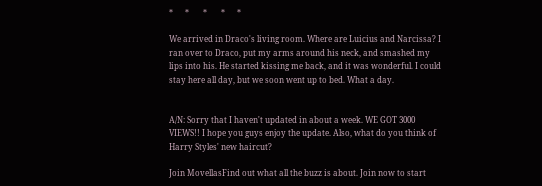*      *       *       *      *

We arrived in Draco's living room. Where are Luicius and Narcissa? I ran over to Draco, put my arms around his neck, and smashed my lips into his. He started kissing me back, and it was wonderful. I could stay here all day, but we soon went up to bed. What a day.


A/N: Sorry that I haven't updated in about a week. WE GOT 3000 VIEWS!! I hope you guys enjoy the update. Also, what do you think of Harry Styles' new haircut?

Join MovellasFind out what all the buzz is about. Join now to start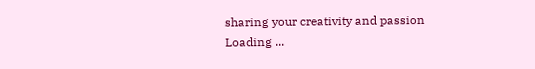sharing your creativity and passion
Loading ...